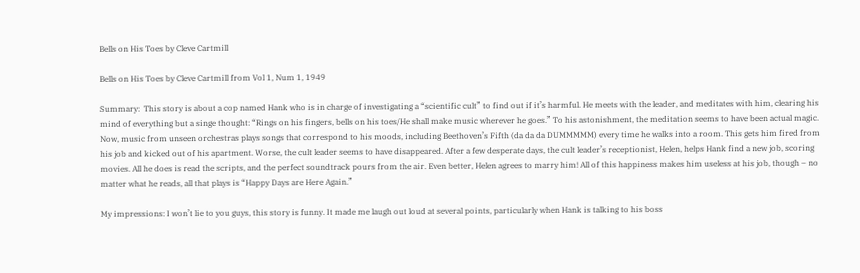Bells on His Toes by Cleve Cartmill

Bells on His Toes by Cleve Cartmill from Vol 1, Num 1, 1949

Summary:  This story is about a cop named Hank who is in charge of investigating a “scientific cult” to find out if it’s harmful. He meets with the leader, and meditates with him, clearing his mind of everything but a singe thought: “Rings on his fingers, bells on his toes/He shall make music wherever he goes.” To his astonishment, the meditation seems to have been actual magic. Now, music from unseen orchestras plays songs that correspond to his moods, including Beethoven’s Fifth (da da da DUMMMMM) every time he walks into a room. This gets him fired from his job and kicked out of his apartment. Worse, the cult leader seems to have disappeared. After a few desperate days, the cult leader’s receptionist, Helen, helps Hank find a new job, scoring movies. All he does is read the scripts, and the perfect soundtrack pours from the air. Even better, Helen agrees to marry him! All of this happiness makes him useless at his job, though – no matter what he reads, all that plays is “Happy Days are Here Again.”

My impressions: I won’t lie to you guys, this story is funny. It made me laugh out loud at several points, particularly when Hank is talking to his boss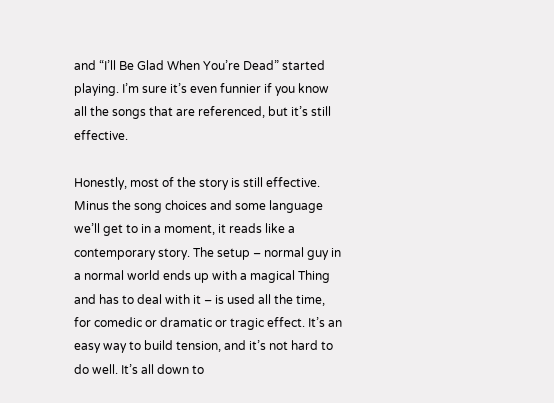and “I’ll Be Glad When You’re Dead” started playing. I’m sure it’s even funnier if you know all the songs that are referenced, but it’s still effective.

Honestly, most of the story is still effective. Minus the song choices and some language we’ll get to in a moment, it reads like a contemporary story. The setup – normal guy in a normal world ends up with a magical Thing and has to deal with it – is used all the time, for comedic or dramatic or tragic effect. It’s an easy way to build tension, and it’s not hard to do well. It’s all down to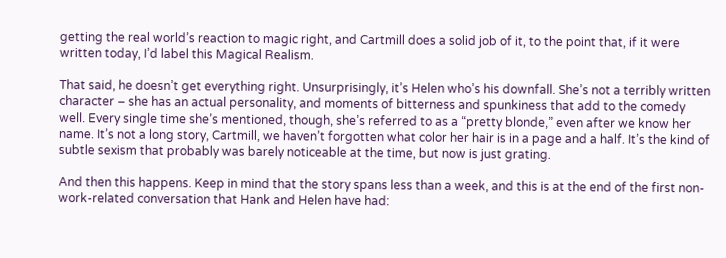getting the real world’s reaction to magic right, and Cartmill does a solid job of it, to the point that, if it were written today, I’d label this Magical Realism.

That said, he doesn’t get everything right. Unsurprisingly, it’s Helen who’s his downfall. She’s not a terribly written character – she has an actual personality, and moments of bitterness and spunkiness that add to the comedy well. Every single time she’s mentioned, though, she’s referred to as a “pretty blonde,” even after we know her name. It’s not a long story, Cartmill, we haven’t forgotten what color her hair is in a page and a half. It’s the kind of subtle sexism that probably was barely noticeable at the time, but now is just grating.

And then this happens. Keep in mind that the story spans less than a week, and this is at the end of the first non-work-related conversation that Hank and Helen have had: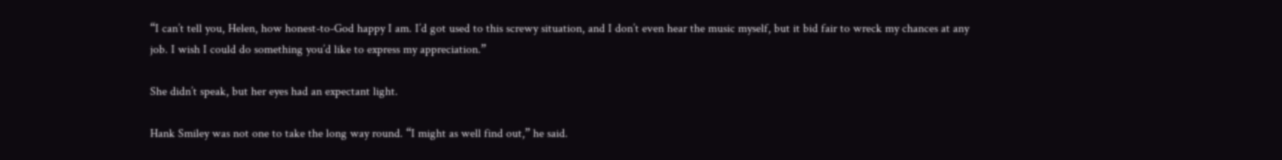“I can’t tell you, Helen, how honest-to-God happy I am. I’d got used to this screwy situation, and I don’t even hear the music myself, but it bid fair to wreck my chances at any job. I wish I could do something you’d like to express my appreciation.”

She didn’t speak, but her eyes had an expectant light.

Hank Smiley was not one to take the long way round. “I might as well find out,” he said.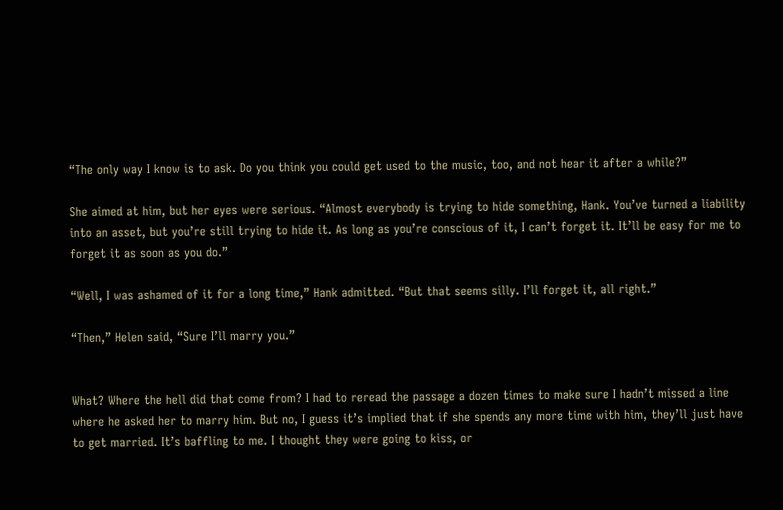“The only way I know is to ask. Do you think you could get used to the music, too, and not hear it after a while?”

She aimed at him, but her eyes were serious. “Almost everybody is trying to hide something, Hank. You’ve turned a liability into an asset, but you’re still trying to hide it. As long as you’re conscious of it, I can’t forget it. It’ll be easy for me to forget it as soon as you do.”

“Well, I was ashamed of it for a long time,” Hank admitted. “But that seems silly. I’ll forget it, all right.”

“Then,” Helen said, “Sure I’ll marry you.”


What? Where the hell did that come from? I had to reread the passage a dozen times to make sure I hadn’t missed a line where he asked her to marry him. But no, I guess it’s implied that if she spends any more time with him, they’ll just have to get married. It’s baffling to me. I thought they were going to kiss, or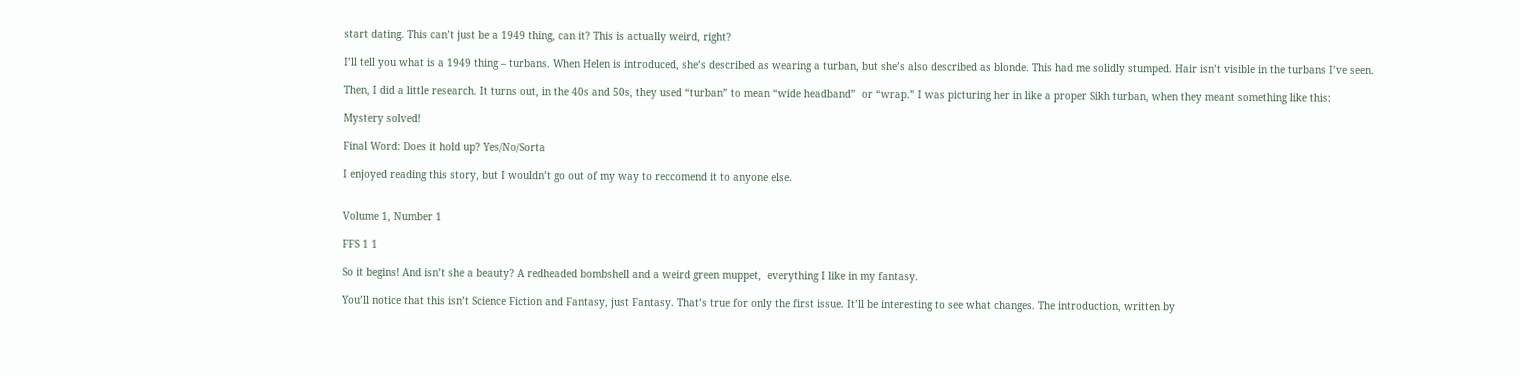start dating. This can’t just be a 1949 thing, can it? This is actually weird, right?

I’ll tell you what is a 1949 thing – turbans. When Helen is introduced, she’s described as wearing a turban, but she’s also described as blonde. This had me solidly stumped. Hair isn’t visible in the turbans I’ve seen.

Then, I did a little research. It turns out, in the 40s and 50s, they used “turban” to mean “wide headband”  or “wrap.” I was picturing her in like a proper Sikh turban, when they meant something like this:

Mystery solved!

Final Word: Does it hold up? Yes/No/Sorta

I enjoyed reading this story, but I wouldn’t go out of my way to reccomend it to anyone else.


Volume 1, Number 1

FFS 1 1

So it begins! And isn’t she a beauty? A redheaded bombshell and a weird green muppet,  everything I like in my fantasy.

You’ll notice that this isn’t Science Fiction and Fantasy, just Fantasy. That’s true for only the first issue. It’ll be interesting to see what changes. The introduction, written by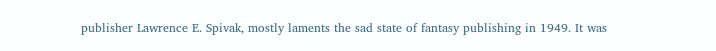publisher Lawrence E. Spivak, mostly laments the sad state of fantasy publishing in 1949. It was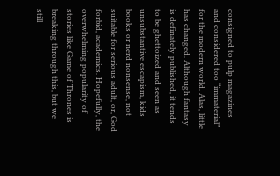consigned to pulp magazines and considered too “immaterial” for the modern world. Alas, little has changed. Although fantasy is definately published, it tends to be ghettoized and seen as unsubstantive escapism, kids books or nerd nonsense, not suitable for serious adult, or, God forbid, academics. Hopefully, the overwhelming popularity of stories like Game of Thrones is breaking through this, but we still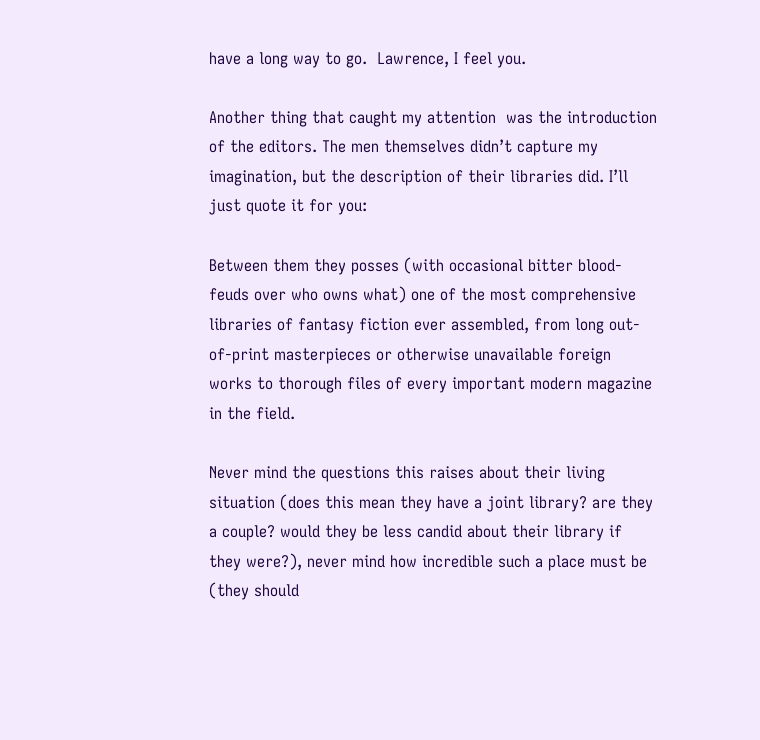have a long way to go.  Lawrence, I feel you.

Another thing that caught my attention  was the introduction of the editors. The men themselves didn’t capture my imagination, but the description of their libraries did. I’ll just quote it for you:

Between them they posses (with occasional bitter blood-feuds over who owns what) one of the most comprehensive libraries of fantasy fiction ever assembled, from long out-of-print masterpieces or otherwise unavailable foreign works to thorough files of every important modern magazine in the field.

Never mind the questions this raises about their living situation (does this mean they have a joint library? are they a couple? would they be less candid about their library if they were?), never mind how incredible such a place must be (they should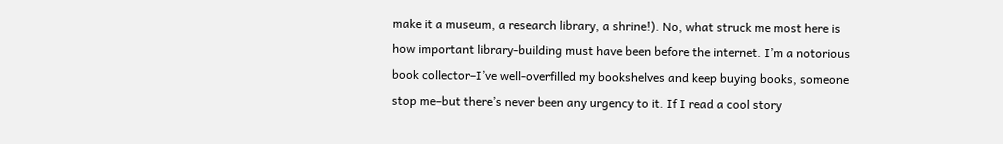make it a museum, a research library, a shrine!). No, what struck me most here is how important library-building must have been before the internet. I’m a notorious book collector–I’ve well-overfilled my bookshelves and keep buying books, someone stop me–but there’s never been any urgency to it. If I read a cool story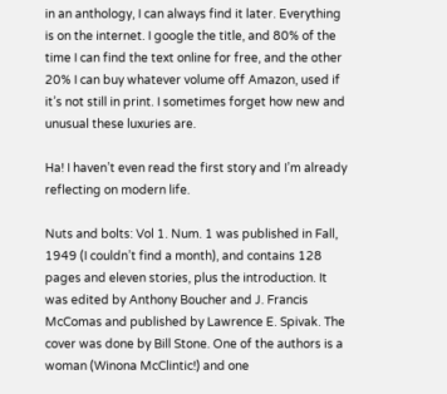in an anthology, I can always find it later. Everything is on the internet. I google the title, and 80% of the time I can find the text online for free, and the other 20% I can buy whatever volume off Amazon, used if it’s not still in print. I sometimes forget how new and unusual these luxuries are.

Ha! I haven’t even read the first story and I’m already reflecting on modern life.

Nuts and bolts: Vol 1. Num. 1 was published in Fall, 1949 (I couldn’t find a month), and contains 128 pages and eleven stories, plus the introduction. It was edited by Anthony Boucher and J. Francis McComas and published by Lawrence E. Spivak. The cover was done by Bill Stone. One of the authors is a woman (Winona McClintic!) and one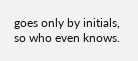goes only by initials, so who even knows.